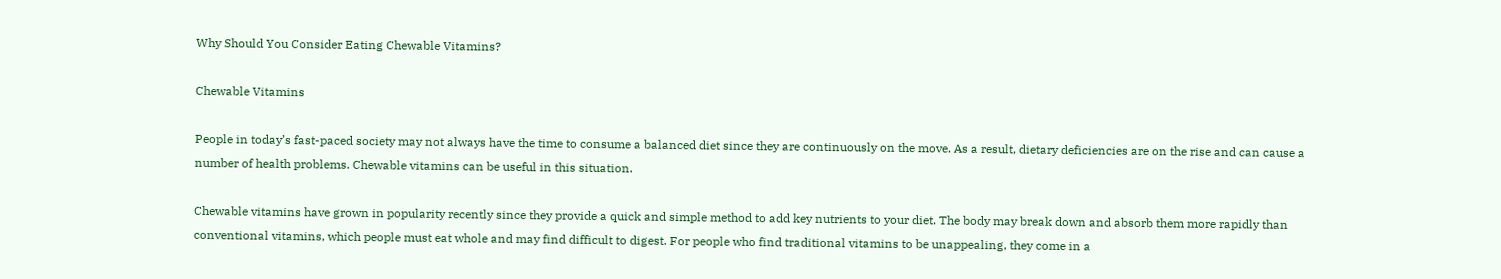Why Should You Consider Eating Chewable Vitamins?

Chewable Vitamins

People in today’s fast-paced society may not always have the time to consume a balanced diet since they are continuously on the move. As a result, dietary deficiencies are on the rise and can cause a number of health problems. Chewable vitamins can be useful in this situation.

Chewable vitamins have grown in popularity recently since they provide a quick and simple method to add key nutrients to your diet. The body may break down and absorb them more rapidly than conventional vitamins, which people must eat whole and may find difficult to digest. For people who find traditional vitamins to be unappealing, they come in a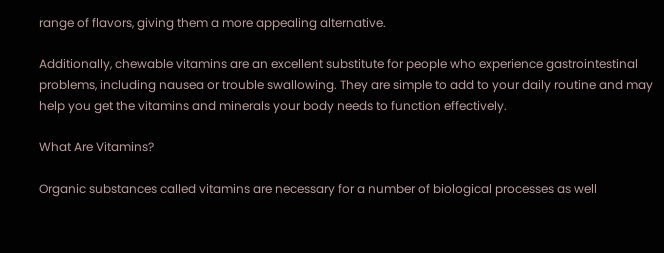range of flavors, giving them a more appealing alternative.

Additionally, chewable vitamins are an excellent substitute for people who experience gastrointestinal problems, including nausea or trouble swallowing. They are simple to add to your daily routine and may help you get the vitamins and minerals your body needs to function effectively.

What Are Vitamins?

Organic substances called vitamins are necessary for a number of biological processes as well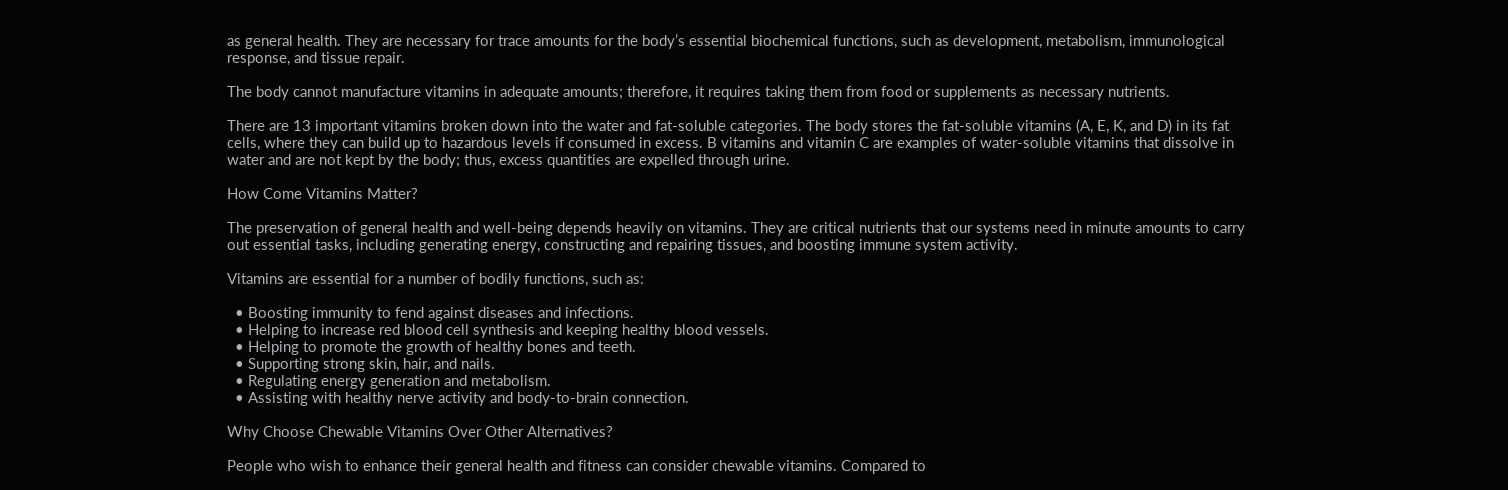as general health. They are necessary for trace amounts for the body’s essential biochemical functions, such as development, metabolism, immunological response, and tissue repair.

The body cannot manufacture vitamins in adequate amounts; therefore, it requires taking them from food or supplements as necessary nutrients.

There are 13 important vitamins broken down into the water and fat-soluble categories. The body stores the fat-soluble vitamins (A, E, K, and D) in its fat cells, where they can build up to hazardous levels if consumed in excess. B vitamins and vitamin C are examples of water-soluble vitamins that dissolve in water and are not kept by the body; thus, excess quantities are expelled through urine.

How Come Vitamins Matter?

The preservation of general health and well-being depends heavily on vitamins. They are critical nutrients that our systems need in minute amounts to carry out essential tasks, including generating energy, constructing and repairing tissues, and boosting immune system activity.

Vitamins are essential for a number of bodily functions, such as:

  • Boosting immunity to fend against diseases and infections.
  • Helping to increase red blood cell synthesis and keeping healthy blood vessels.
  • Helping to promote the growth of healthy bones and teeth.
  • Supporting strong skin, hair, and nails.
  • Regulating energy generation and metabolism.
  • Assisting with healthy nerve activity and body-to-brain connection.

Why Choose Chewable Vitamins Over Other Alternatives?

People who wish to enhance their general health and fitness can consider chewable vitamins. Compared to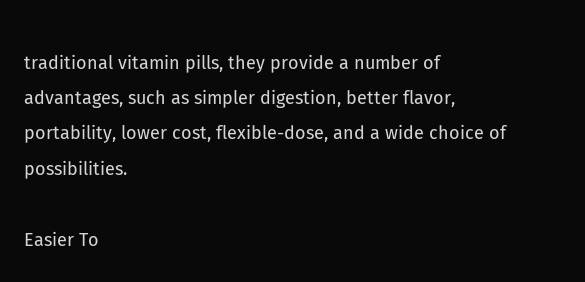traditional vitamin pills, they provide a number of advantages, such as simpler digestion, better flavor, portability, lower cost, flexible-dose, and a wide choice of possibilities.

Easier To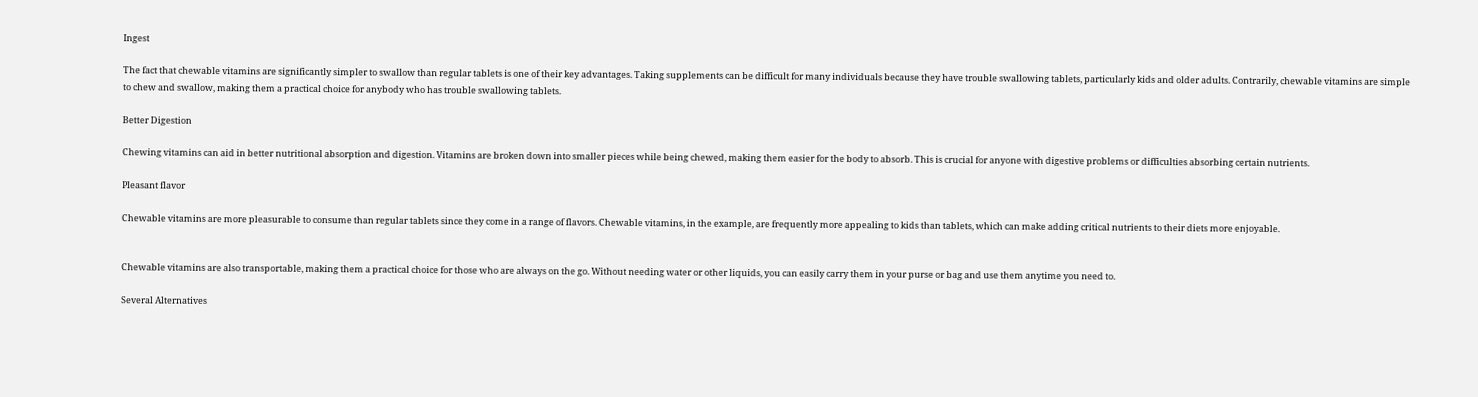Ingest

The fact that chewable vitamins are significantly simpler to swallow than regular tablets is one of their key advantages. Taking supplements can be difficult for many individuals because they have trouble swallowing tablets, particularly kids and older adults. Contrarily, chewable vitamins are simple to chew and swallow, making them a practical choice for anybody who has trouble swallowing tablets.

Better Digestion

Chewing vitamins can aid in better nutritional absorption and digestion. Vitamins are broken down into smaller pieces while being chewed, making them easier for the body to absorb. This is crucial for anyone with digestive problems or difficulties absorbing certain nutrients.

Pleasant flavor

Chewable vitamins are more pleasurable to consume than regular tablets since they come in a range of flavors. Chewable vitamins, in the example, are frequently more appealing to kids than tablets, which can make adding critical nutrients to their diets more enjoyable.


Chewable vitamins are also transportable, making them a practical choice for those who are always on the go. Without needing water or other liquids, you can easily carry them in your purse or bag and use them anytime you need to.

Several Alternatives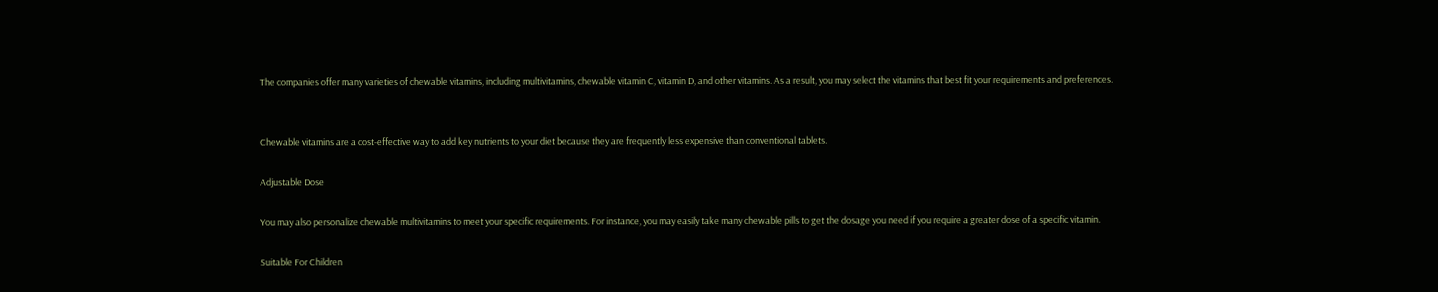The companies offer many varieties of chewable vitamins, including multivitamins, chewable vitamin C, vitamin D, and other vitamins. As a result, you may select the vitamins that best fit your requirements and preferences.


Chewable vitamins are a cost-effective way to add key nutrients to your diet because they are frequently less expensive than conventional tablets.

Adjustable Dose

You may also personalize chewable multivitamins to meet your specific requirements. For instance, you may easily take many chewable pills to get the dosage you need if you require a greater dose of a specific vitamin.

Suitable For Children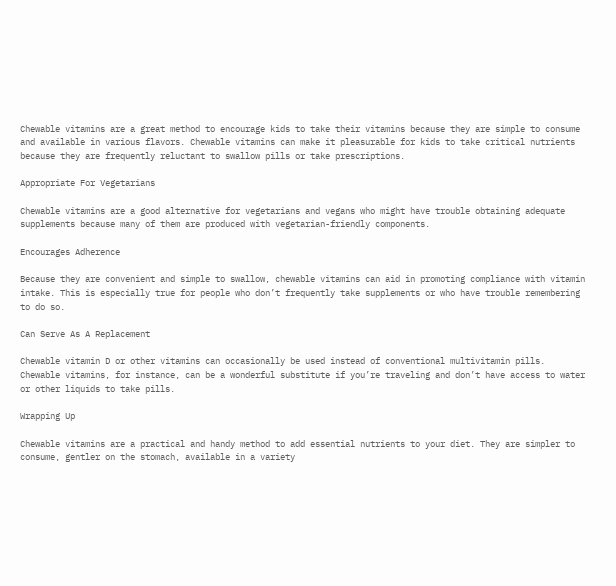Chewable vitamins are a great method to encourage kids to take their vitamins because they are simple to consume and available in various flavors. Chewable vitamins can make it pleasurable for kids to take critical nutrients because they are frequently reluctant to swallow pills or take prescriptions.

Appropriate For Vegetarians

Chewable vitamins are a good alternative for vegetarians and vegans who might have trouble obtaining adequate supplements because many of them are produced with vegetarian-friendly components.

Encourages Adherence

Because they are convenient and simple to swallow, chewable vitamins can aid in promoting compliance with vitamin intake. This is especially true for people who don’t frequently take supplements or who have trouble remembering to do so.

Can Serve As A Replacement

Chewable vitamin D or other vitamins can occasionally be used instead of conventional multivitamin pills. Chewable vitamins, for instance, can be a wonderful substitute if you’re traveling and don’t have access to water or other liquids to take pills.

Wrapping Up

Chewable vitamins are a practical and handy method to add essential nutrients to your diet. They are simpler to consume, gentler on the stomach, available in a variety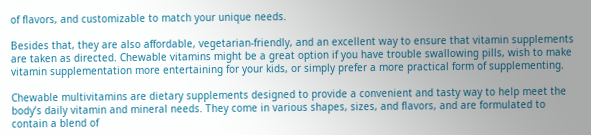of flavors, and customizable to match your unique needs.

Besides that, they are also affordable, vegetarian-friendly, and an excellent way to ensure that vitamin supplements are taken as directed. Chewable vitamins might be a great option if you have trouble swallowing pills, wish to make vitamin supplementation more entertaining for your kids, or simply prefer a more practical form of supplementing.

Chewable multivitamins are dietary supplements designed to provide a convenient and tasty way to help meet the body’s daily vitamin and mineral needs. They come in various shapes, sizes, and flavors, and are formulated to contain a blend of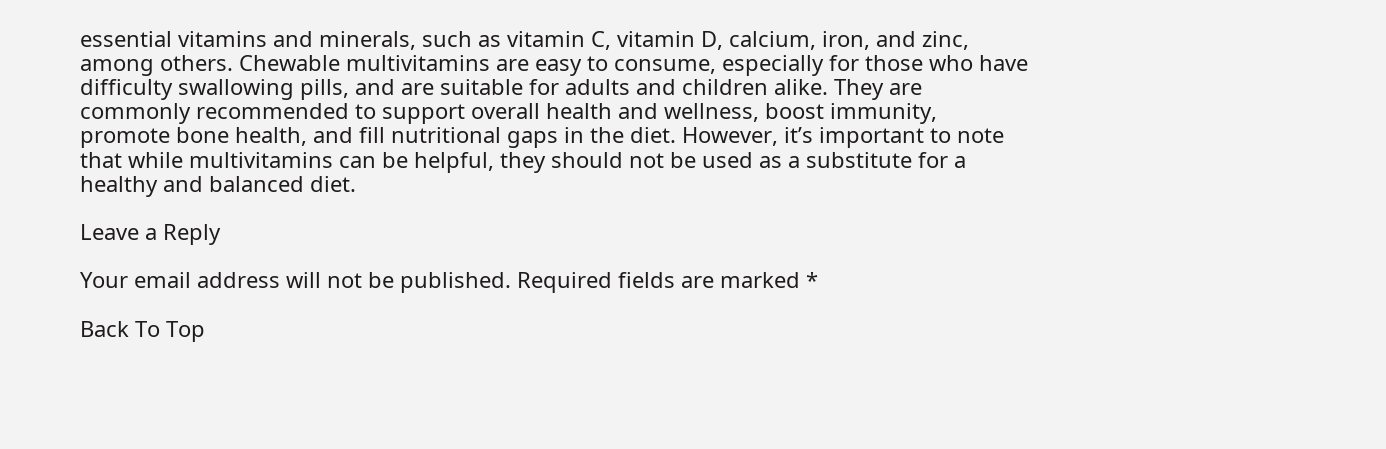essential vitamins and minerals, such as vitamin C, vitamin D, calcium, iron, and zinc, among others. Chewable multivitamins are easy to consume, especially for those who have difficulty swallowing pills, and are suitable for adults and children alike. They are commonly recommended to support overall health and wellness, boost immunity, promote bone health, and fill nutritional gaps in the diet. However, it’s important to note that while multivitamins can be helpful, they should not be used as a substitute for a healthy and balanced diet.

Leave a Reply

Your email address will not be published. Required fields are marked *

Back To Top